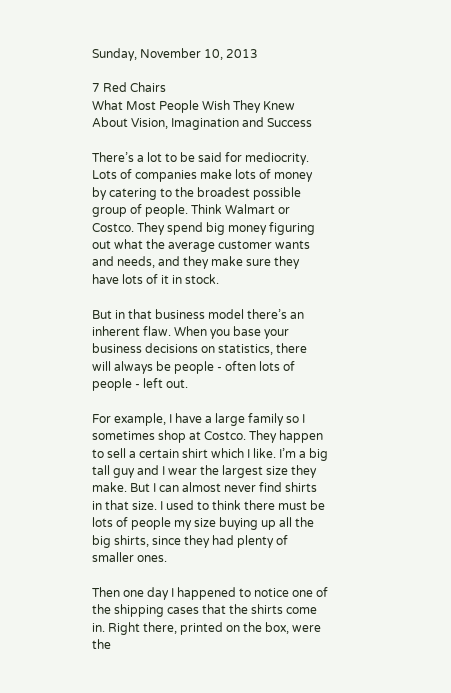Sunday, November 10, 2013

7 Red Chairs
What Most People Wish They Knew About Vision, Imagination and Success

There’s a lot to be said for mediocrity. Lots of companies make lots of money by catering to the broadest possible group of people. Think Walmart or Costco. They spend big money figuring out what the average customer wants and needs, and they make sure they have lots of it in stock.

But in that business model there’s an inherent flaw. When you base your business decisions on statistics, there will always be people - often lots of people - left out.

For example, I have a large family so I sometimes shop at Costco. They happen to sell a certain shirt which I like. I’m a big tall guy and I wear the largest size they make. But I can almost never find shirts in that size. I used to think there must be lots of people my size buying up all the big shirts, since they had plenty of smaller ones.

Then one day I happened to notice one of the shipping cases that the shirts come in. Right there, printed on the box, were the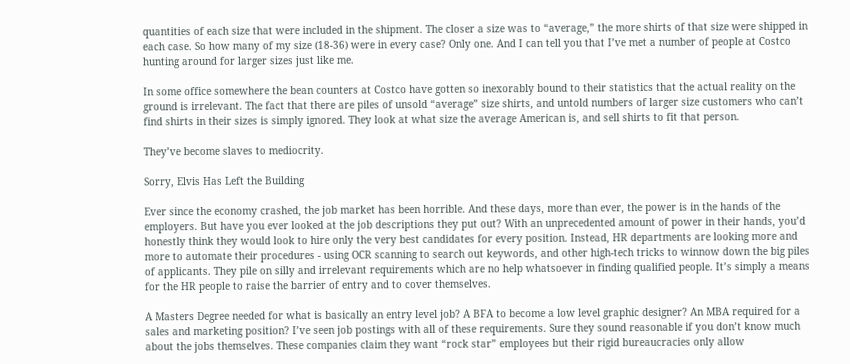quantities of each size that were included in the shipment. The closer a size was to “average,” the more shirts of that size were shipped in each case. So how many of my size (18-36) were in every case? Only one. And I can tell you that I’ve met a number of people at Costco hunting around for larger sizes just like me.

In some office somewhere the bean counters at Costco have gotten so inexorably bound to their statistics that the actual reality on the ground is irrelevant. The fact that there are piles of unsold “average” size shirts, and untold numbers of larger size customers who can’t find shirts in their sizes is simply ignored. They look at what size the average American is, and sell shirts to fit that person.

They’ve become slaves to mediocrity.

Sorry, Elvis Has Left the Building

Ever since the economy crashed, the job market has been horrible. And these days, more than ever, the power is in the hands of the employers. But have you ever looked at the job descriptions they put out? With an unprecedented amount of power in their hands, you’d honestly think they would look to hire only the very best candidates for every position. Instead, HR departments are looking more and more to automate their procedures - using OCR scanning to search out keywords, and other high-tech tricks to winnow down the big piles of applicants. They pile on silly and irrelevant requirements which are no help whatsoever in finding qualified people. It’s simply a means for the HR people to raise the barrier of entry and to cover themselves.

A Masters Degree needed for what is basically an entry level job? A BFA to become a low level graphic designer? An MBA required for a sales and marketing position? I’ve seen job postings with all of these requirements. Sure they sound reasonable if you don’t know much about the jobs themselves. These companies claim they want “rock star” employees but their rigid bureaucracies only allow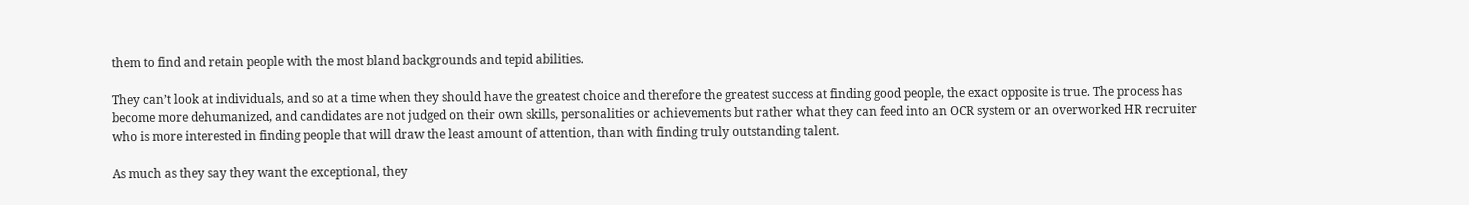them to find and retain people with the most bland backgrounds and tepid abilities.

They can’t look at individuals, and so at a time when they should have the greatest choice and therefore the greatest success at finding good people, the exact opposite is true. The process has become more dehumanized, and candidates are not judged on their own skills, personalities or achievements but rather what they can feed into an OCR system or an overworked HR recruiter who is more interested in finding people that will draw the least amount of attention, than with finding truly outstanding talent.

As much as they say they want the exceptional, they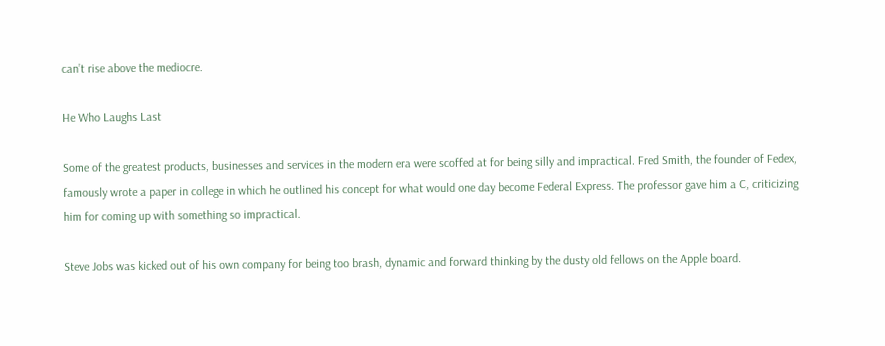can’t rise above the mediocre.

He Who Laughs Last

Some of the greatest products, businesses and services in the modern era were scoffed at for being silly and impractical. Fred Smith, the founder of Fedex, famously wrote a paper in college in which he outlined his concept for what would one day become Federal Express. The professor gave him a C, criticizing him for coming up with something so impractical.

Steve Jobs was kicked out of his own company for being too brash, dynamic and forward thinking by the dusty old fellows on the Apple board.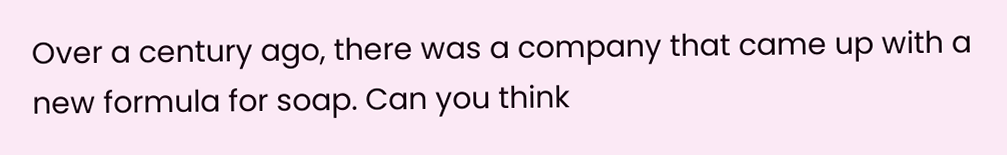Over a century ago, there was a company that came up with a new formula for soap. Can you think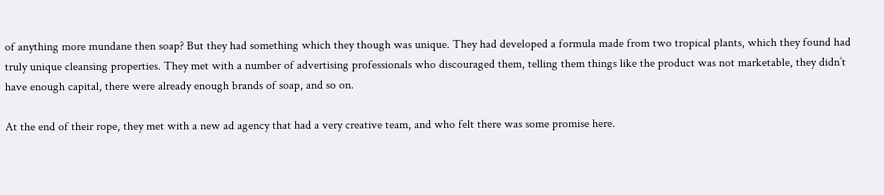of anything more mundane then soap? But they had something which they though was unique. They had developed a formula made from two tropical plants, which they found had truly unique cleansing properties. They met with a number of advertising professionals who discouraged them, telling them things like the product was not marketable, they didn’t have enough capital, there were already enough brands of soap, and so on.

At the end of their rope, they met with a new ad agency that had a very creative team, and who felt there was some promise here.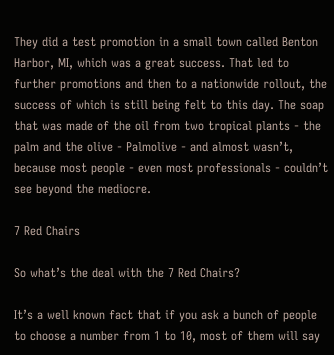They did a test promotion in a small town called Benton Harbor, MI, which was a great success. That led to further promotions and then to a nationwide rollout, the success of which is still being felt to this day. The soap that was made of the oil from two tropical plants - the palm and the olive - Palmolive - and almost wasn’t, because most people - even most professionals - couldn’t see beyond the mediocre.

7 Red Chairs

So what’s the deal with the 7 Red Chairs?

It’s a well known fact that if you ask a bunch of people to choose a number from 1 to 10, most of them will say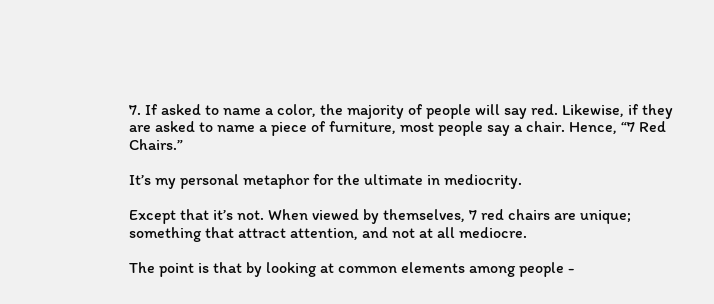7. If asked to name a color, the majority of people will say red. Likewise, if they are asked to name a piece of furniture, most people say a chair. Hence, “7 Red Chairs.”

It’s my personal metaphor for the ultimate in mediocrity.

Except that it’s not. When viewed by themselves, 7 red chairs are unique; something that attract attention, and not at all mediocre.

The point is that by looking at common elements among people -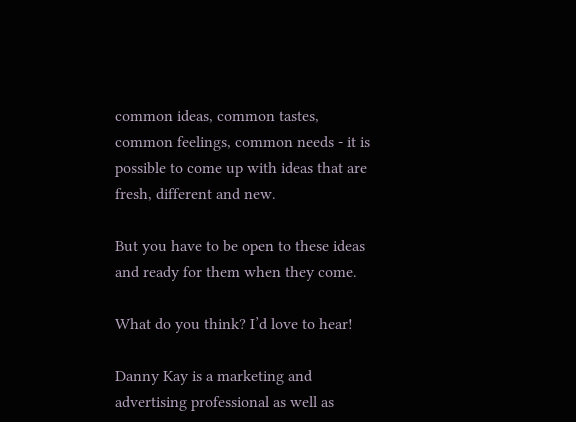common ideas, common tastes, common feelings, common needs - it is possible to come up with ideas that are fresh, different and new.

But you have to be open to these ideas and ready for them when they come.

What do you think? I’d love to hear!

Danny Kay is a marketing and advertising professional as well as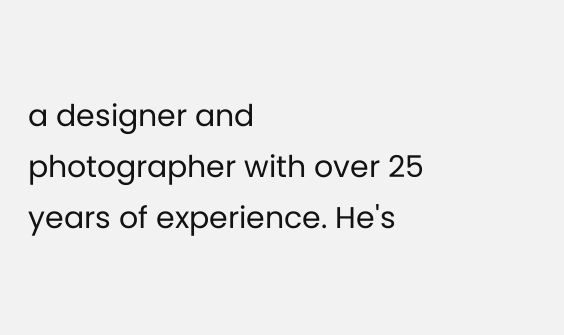a designer and photographer with over 25 years of experience. He's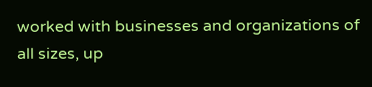worked with businesses and organizations of all sizes, up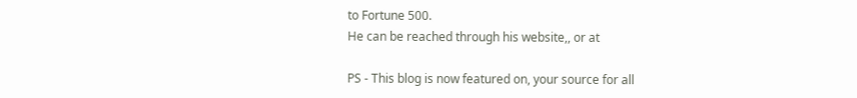to Fortune 500.
He can be reached through his website,, or at

PS - This blog is now featured on, your source for all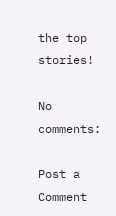the top stories!

No comments:

Post a Comment